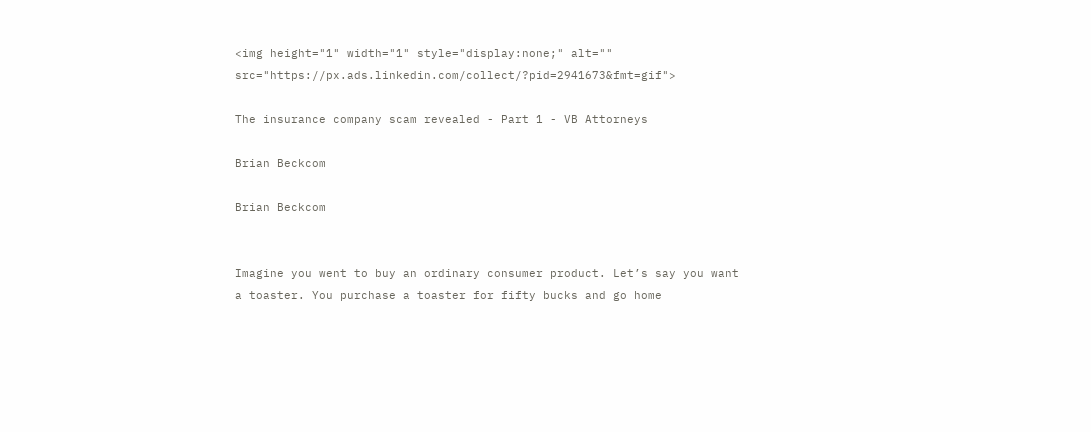<img height="1" width="1" style="display:none;" alt="" src="https://px.ads.linkedin.com/collect/?pid=2941673&fmt=gif">

The insurance company scam revealed - Part 1 - VB Attorneys

Brian Beckcom

Brian Beckcom


Imagine you went to buy an ordinary consumer product. Let’s say you want a toaster. You purchase a toaster for fifty bucks and go home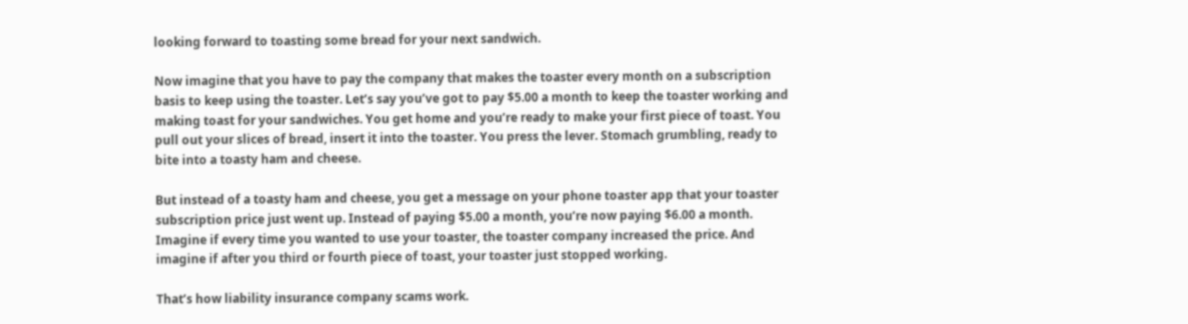looking forward to toasting some bread for your next sandwich.

Now imagine that you have to pay the company that makes the toaster every month on a subscription basis to keep using the toaster. Let’s say you’ve got to pay $5.00 a month to keep the toaster working and making toast for your sandwiches. You get home and you’re ready to make your first piece of toast. You pull out your slices of bread, insert it into the toaster. You press the lever. Stomach grumbling, ready to bite into a toasty ham and cheese.

But instead of a toasty ham and cheese, you get a message on your phone toaster app that your toaster subscription price just went up. Instead of paying $5.00 a month, you’re now paying $6.00 a month. Imagine if every time you wanted to use your toaster, the toaster company increased the price. And imagine if after you third or fourth piece of toast, your toaster just stopped working.

That’s how liability insurance company scams work.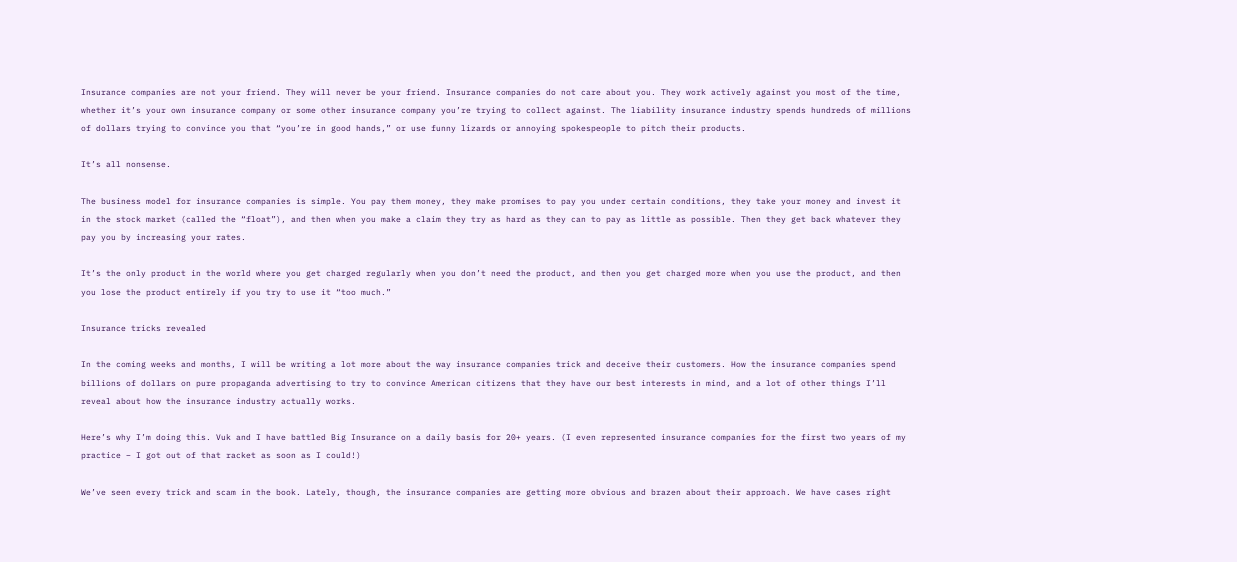Insurance companies are not your friend. They will never be your friend. Insurance companies do not care about you. They work actively against you most of the time, whether it’s your own insurance company or some other insurance company you’re trying to collect against. The liability insurance industry spends hundreds of millions of dollars trying to convince you that “you’re in good hands,” or use funny lizards or annoying spokespeople to pitch their products.

It’s all nonsense.

The business model for insurance companies is simple. You pay them money, they make promises to pay you under certain conditions, they take your money and invest it in the stock market (called the “float”), and then when you make a claim they try as hard as they can to pay as little as possible. Then they get back whatever they pay you by increasing your rates.

It’s the only product in the world where you get charged regularly when you don’t need the product, and then you get charged more when you use the product, and then you lose the product entirely if you try to use it “too much.”

Insurance tricks revealed

In the coming weeks and months, I will be writing a lot more about the way insurance companies trick and deceive their customers. How the insurance companies spend billions of dollars on pure propaganda advertising to try to convince American citizens that they have our best interests in mind, and a lot of other things I’ll reveal about how the insurance industry actually works.

Here’s why I’m doing this. Vuk and I have battled Big Insurance on a daily basis for 20+ years. (I even represented insurance companies for the first two years of my practice – I got out of that racket as soon as I could!)

We’ve seen every trick and scam in the book. Lately, though, the insurance companies are getting more obvious and brazen about their approach. We have cases right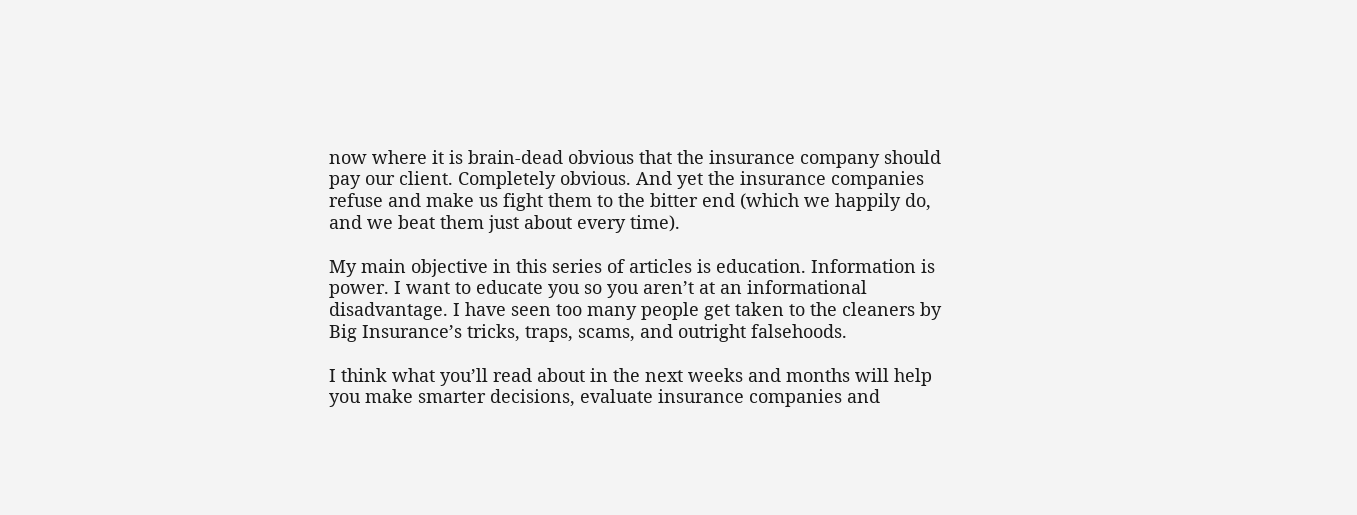now where it is brain-dead obvious that the insurance company should pay our client. Completely obvious. And yet the insurance companies refuse and make us fight them to the bitter end (which we happily do, and we beat them just about every time).

My main objective in this series of articles is education. Information is power. I want to educate you so you aren’t at an informational disadvantage. I have seen too many people get taken to the cleaners by Big Insurance’s tricks, traps, scams, and outright falsehoods.

I think what you’ll read about in the next weeks and months will help you make smarter decisions, evaluate insurance companies and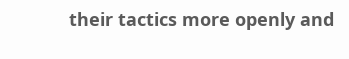their tactics more openly and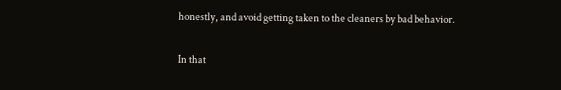honestly, and avoid getting taken to the cleaners by bad behavior.

In that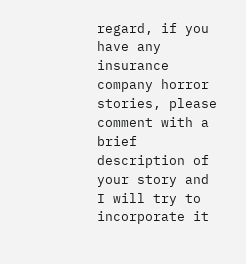regard, if you have any insurance company horror stories, please comment with a brief description of your story and I will try to incorporate it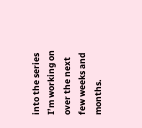into the series I’m working on over the next few weeks and months.